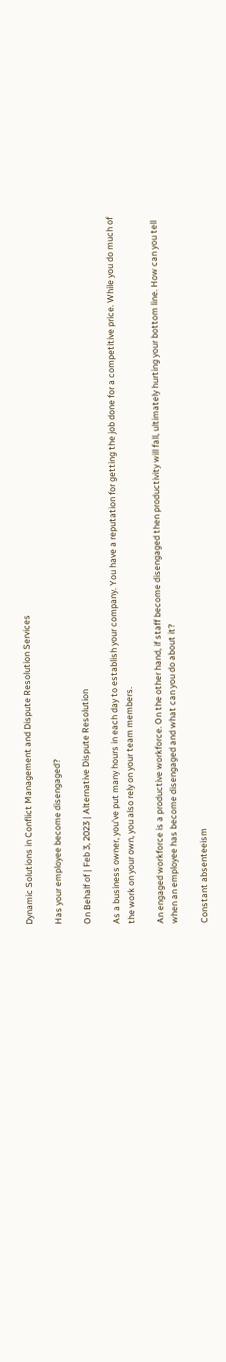Dynamic Solutions in Conflict Management and Dispute Resolution Services

Has your employee become disengaged?

On Behalf of | Feb 3, 2023 | Alternative Dispute Resolution

As a business owner, you’ve put many hours in each day to establish your company. You have a reputation for getting the job done for a competitive price. While you do much of the work on your own, you also rely on your team members.

An engaged workforce is a productive workforce. On the other hand, if staff become disengaged then productivity will fall, ultimately hurting your bottom line. How can you tell when an employee has become disengaged and what can you do about it?

Constant absenteeism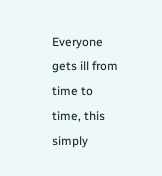Everyone gets ill from time to time, this simply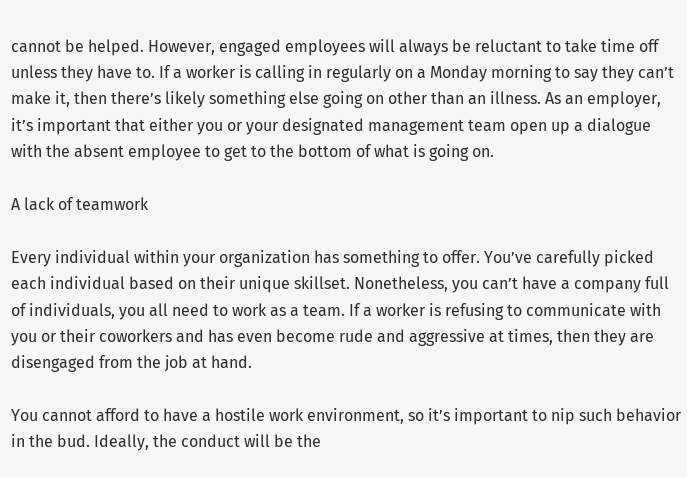cannot be helped. However, engaged employees will always be reluctant to take time off unless they have to. If a worker is calling in regularly on a Monday morning to say they can’t make it, then there’s likely something else going on other than an illness. As an employer, it’s important that either you or your designated management team open up a dialogue with the absent employee to get to the bottom of what is going on.

A lack of teamwork

Every individual within your organization has something to offer. You’ve carefully picked each individual based on their unique skillset. Nonetheless, you can’t have a company full of individuals, you all need to work as a team. If a worker is refusing to communicate with you or their coworkers and has even become rude and aggressive at times, then they are disengaged from the job at hand.

You cannot afford to have a hostile work environment, so it’s important to nip such behavior in the bud. Ideally, the conduct will be the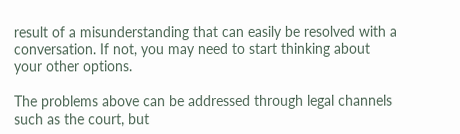result of a misunderstanding that can easily be resolved with a conversation. If not, you may need to start thinking about your other options.

The problems above can be addressed through legal channels such as the court, but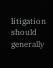litigation should generally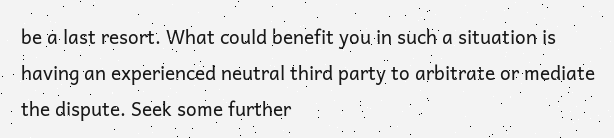be a last resort. What could benefit you in such a situation is having an experienced neutral third party to arbitrate or mediate the dispute. Seek some further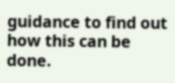guidance to find out how this can be done.